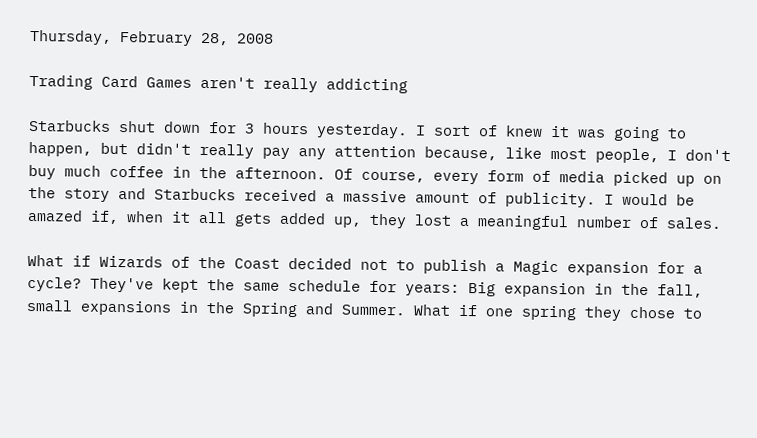Thursday, February 28, 2008

Trading Card Games aren't really addicting

Starbucks shut down for 3 hours yesterday. I sort of knew it was going to happen, but didn't really pay any attention because, like most people, I don't buy much coffee in the afternoon. Of course, every form of media picked up on the story and Starbucks received a massive amount of publicity. I would be amazed if, when it all gets added up, they lost a meaningful number of sales.

What if Wizards of the Coast decided not to publish a Magic expansion for a cycle? They've kept the same schedule for years: Big expansion in the fall, small expansions in the Spring and Summer. What if one spring they chose to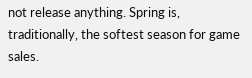not release anything. Spring is, traditionally, the softest season for game sales.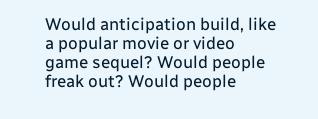Would anticipation build, like a popular movie or video game sequel? Would people freak out? Would people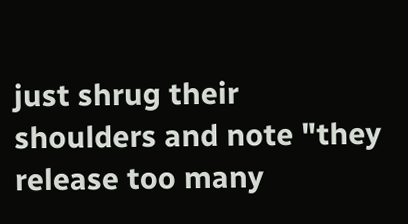just shrug their shoulders and note "they release too many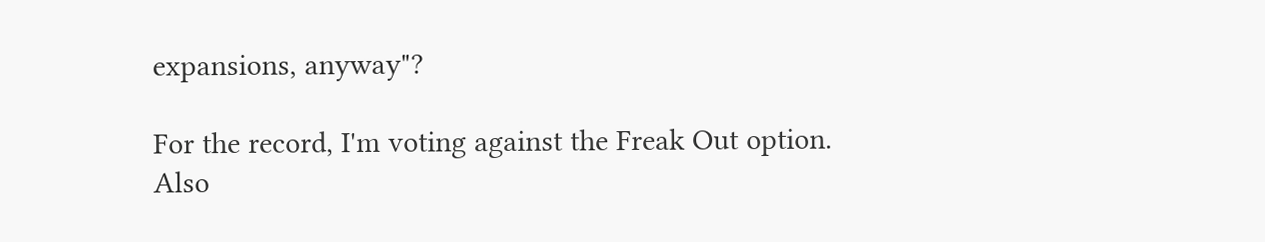expansions, anyway"?

For the record, I'm voting against the Freak Out option. Also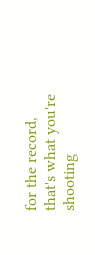for the record, that's what you're shooting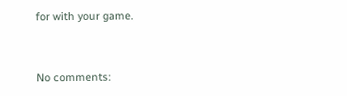for with your game.


No comments: